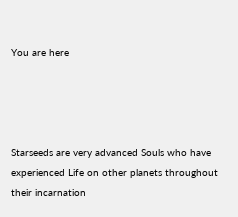You are here




Starseeds are very advanced Souls who have experienced Life on other planets throughout their incarnation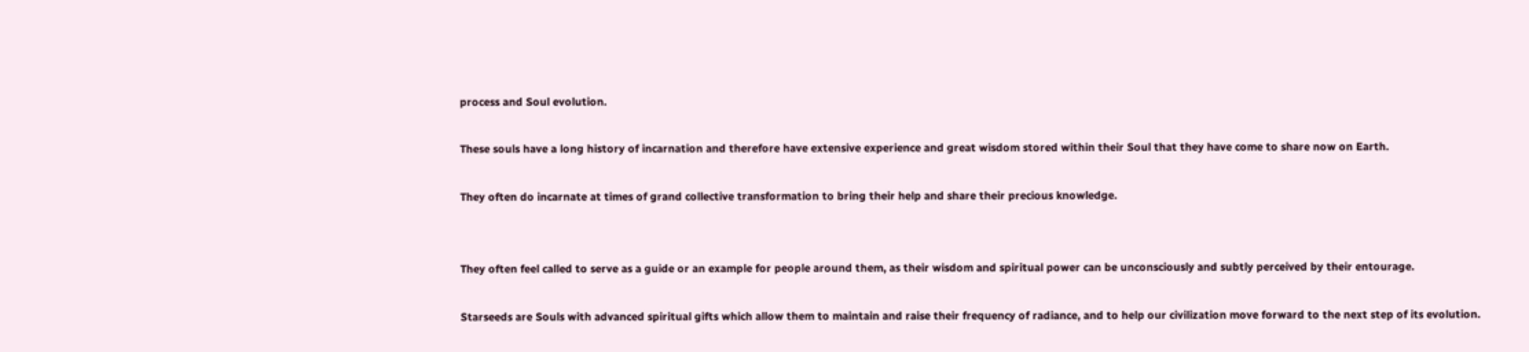process and Soul evolution.

These souls have a long history of incarnation and therefore have extensive experience and great wisdom stored within their Soul that they have come to share now on Earth.

They often do incarnate at times of grand collective transformation to bring their help and share their precious knowledge.


They often feel called to serve as a guide or an example for people around them, as their wisdom and spiritual power can be unconsciously and subtly perceived by their entourage.

Starseeds are Souls with advanced spiritual gifts which allow them to maintain and raise their frequency of radiance, and to help our civilization move forward to the next step of its evolution.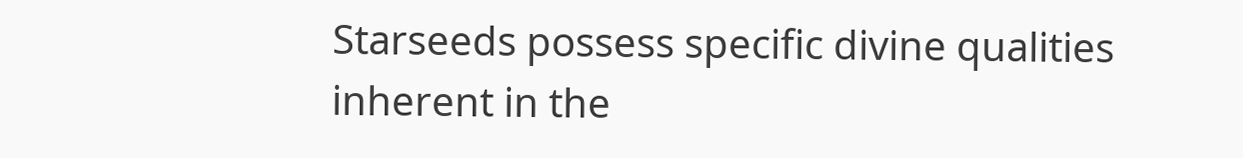Starseeds possess specific divine qualities inherent in the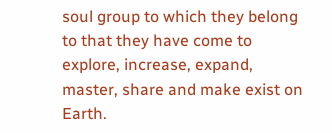soul group to which they belong to that they have come to explore, increase, expand, master, share and make exist on Earth.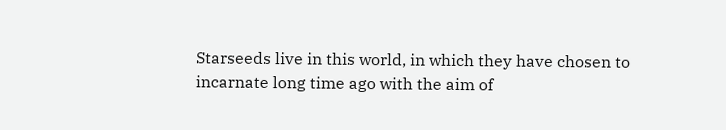Starseeds live in this world, in which they have chosen to incarnate long time ago with the aim of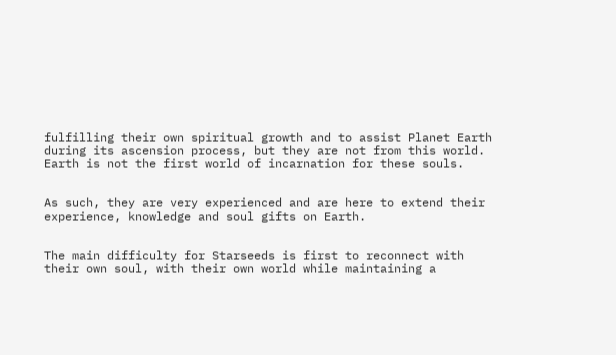fulfilling their own spiritual growth and to assist Planet Earth during its ascension process, but they are not from this world. Earth is not the first world of incarnation for these souls.


As such, they are very experienced and are here to extend their experience, knowledge and soul gifts on Earth.


The main difficulty for Starseeds is first to reconnect with their own soul, with their own world while maintaining a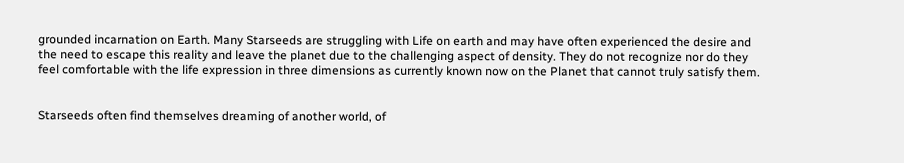grounded incarnation on Earth. Many Starseeds are struggling with Life on earth and may have often experienced the desire and the need to escape this reality and leave the planet due to the challenging aspect of density. They do not recognize nor do they feel comfortable with the life expression in three dimensions as currently known now on the Planet that cannot truly satisfy them.


Starseeds often find themselves dreaming of another world, of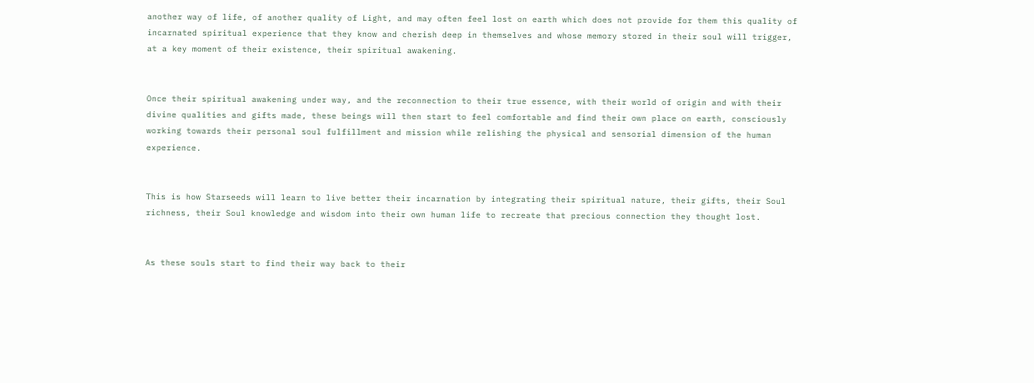another way of life, of another quality of Light, and may often feel lost on earth which does not provide for them this quality of incarnated spiritual experience that they know and cherish deep in themselves and whose memory stored in their soul will trigger, at a key moment of their existence, their spiritual awakening.


Once their spiritual awakening under way, and the reconnection to their true essence, with their world of origin and with their divine qualities and gifts made, these beings will then start to feel comfortable and find their own place on earth, consciously working towards their personal soul fulfillment and mission while relishing the physical and sensorial dimension of the human experience.


This is how Starseeds will learn to live better their incarnation by integrating their spiritual nature, their gifts, their Soul richness, their Soul knowledge and wisdom into their own human life to recreate that precious connection they thought lost.


As these souls start to find their way back to their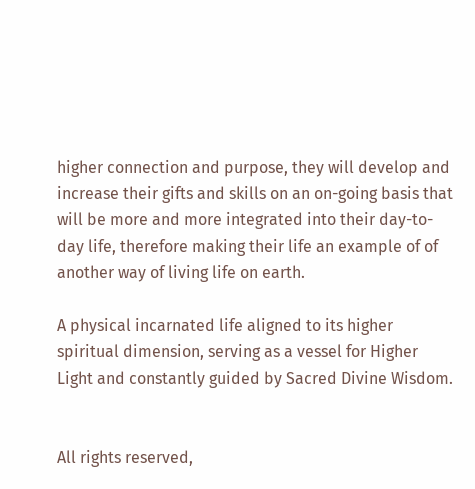higher connection and purpose, they will develop and increase their gifts and skills on an on-going basis that will be more and more integrated into their day-to-day life, therefore making their life an example of of another way of living life on earth.

A physical incarnated life aligned to its higher spiritual dimension, serving as a vessel for Higher Light and constantly guided by Sacred Divine Wisdom.


All rights reserved,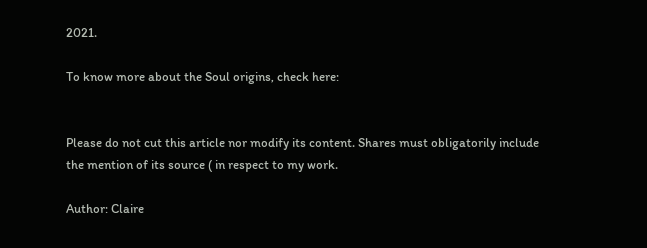2021.

To know more about the Soul origins, check here:


Please do not cut this article nor modify its content. Shares must obligatorily include the mention of its source ( in respect to my work.

Author: Claire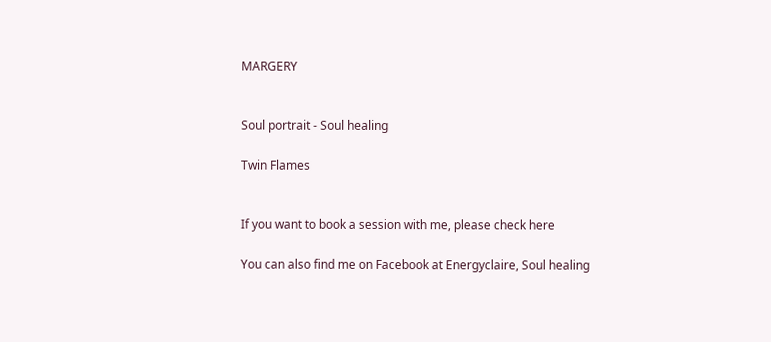MARGERY


Soul portrait - Soul healing

Twin Flames


If you want to book a session with me, please check here

You can also find me on Facebook at Energyclaire, Soul healing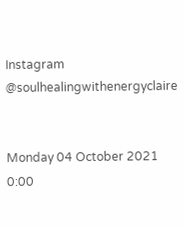Instagram @soulhealingwithenergyclaire


Monday 04 October 2021 0:00